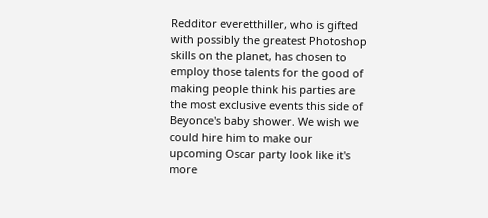Redditor everetthiller, who is gifted with possibly the greatest Photoshop skills on the planet, has chosen to employ those talents for the good of making people think his parties are the most exclusive events this side of Beyonce's baby shower. We wish we could hire him to make our upcoming Oscar party look like it's more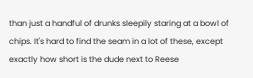than just a handful of drunks sleepily staring at a bowl of chips. It's hard to find the seam in a lot of these, except exactly how short is the dude next to Reese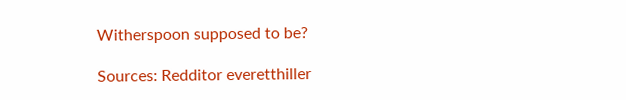Witherspoon supposed to be?

Sources: Redditor everetthiller